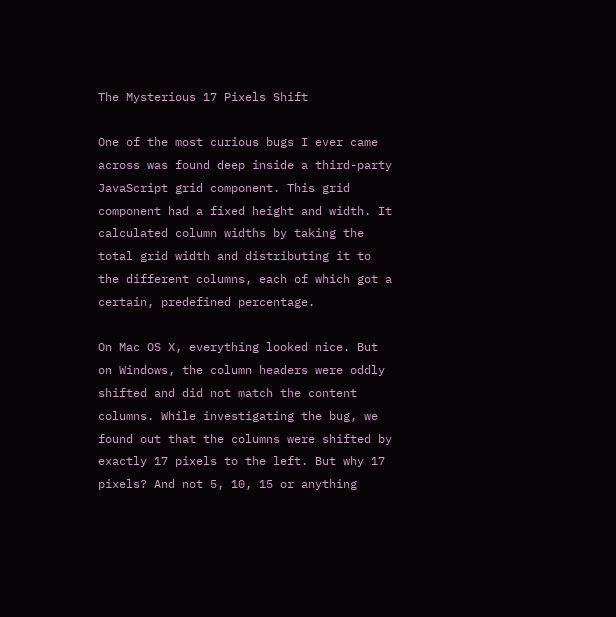The Mysterious 17 Pixels Shift

One of the most curious bugs I ever came across was found deep inside a third-party JavaScript grid component. This grid component had a fixed height and width. It calculated column widths by taking the total grid width and distributing it to the different columns, each of which got a certain, predefined percentage.

On Mac OS X, everything looked nice. But on Windows, the column headers were oddly shifted and did not match the content columns. While investigating the bug, we found out that the columns were shifted by exactly 17 pixels to the left. But why 17 pixels? And not 5, 10, 15 or anything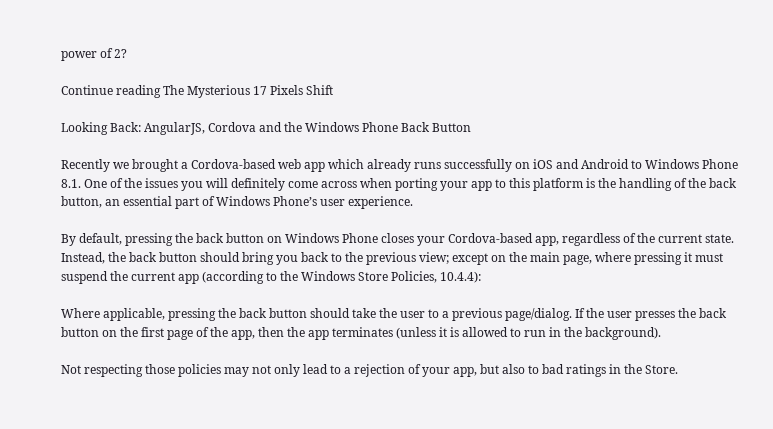power of 2?

Continue reading The Mysterious 17 Pixels Shift

Looking Back: AngularJS, Cordova and the Windows Phone Back Button

Recently we brought a Cordova-based web app which already runs successfully on iOS and Android to Windows Phone 8.1. One of the issues you will definitely come across when porting your app to this platform is the handling of the back button, an essential part of Windows Phone’s user experience.

By default, pressing the back button on Windows Phone closes your Cordova-based app, regardless of the current state. Instead, the back button should bring you back to the previous view; except on the main page, where pressing it must suspend the current app (according to the Windows Store Policies, 10.4.4):

Where applicable, pressing the back button should take the user to a previous page/dialog. If the user presses the back button on the first page of the app, then the app terminates (unless it is allowed to run in the background).

Not respecting those policies may not only lead to a rejection of your app, but also to bad ratings in the Store.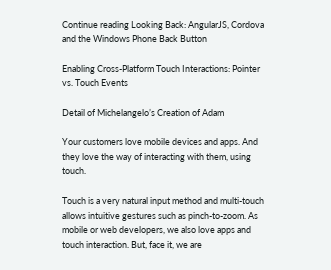Continue reading Looking Back: AngularJS, Cordova and the Windows Phone Back Button

Enabling Cross-Platform Touch Interactions: Pointer vs. Touch Events

Detail of Michelangelo’s Creation of Adam

Your customers love mobile devices and apps. And they love the way of interacting with them, using touch.

Touch is a very natural input method and multi-touch allows intuitive gestures such as pinch-to-zoom. As mobile or web developers, we also love apps and touch interaction. But, face it, we are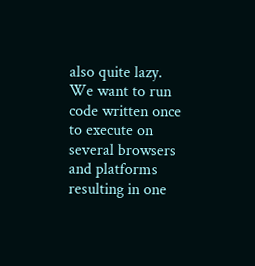also quite lazy. We want to run code written once to execute on several browsers and platforms resulting in one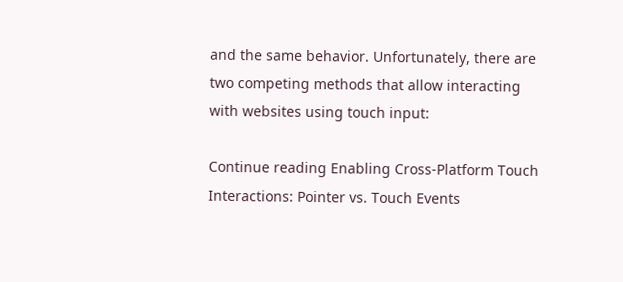and the same behavior. Unfortunately, there are two competing methods that allow interacting with websites using touch input:

Continue reading Enabling Cross-Platform Touch Interactions: Pointer vs. Touch Events